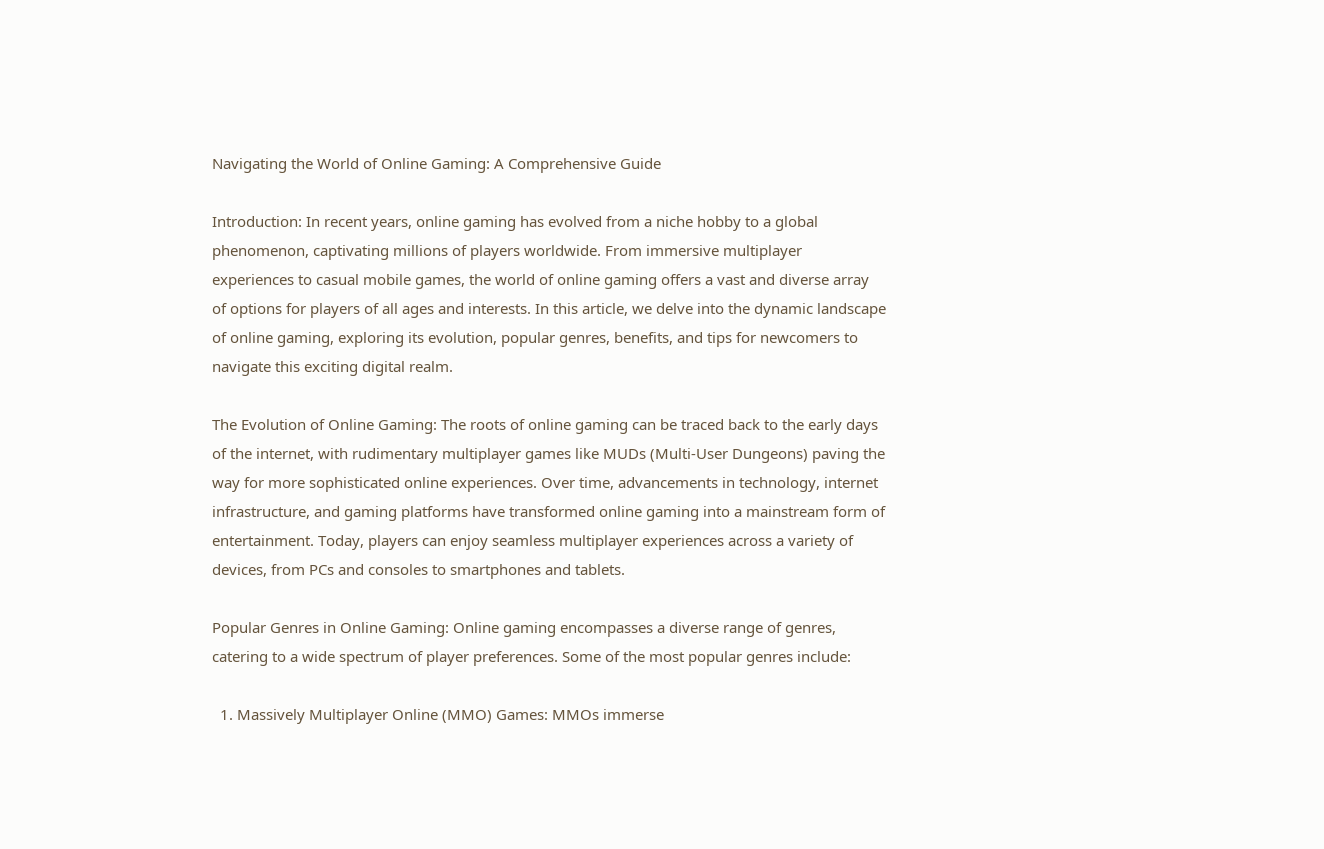Navigating the World of Online Gaming: A Comprehensive Guide

Introduction: In recent years, online gaming has evolved from a niche hobby to a global phenomenon, captivating millions of players worldwide. From immersive multiplayer experiences to casual mobile games, the world of online gaming offers a vast and diverse array of options for players of all ages and interests. In this article, we delve into the dynamic landscape of online gaming, exploring its evolution, popular genres, benefits, and tips for newcomers to navigate this exciting digital realm.

The Evolution of Online Gaming: The roots of online gaming can be traced back to the early days of the internet, with rudimentary multiplayer games like MUDs (Multi-User Dungeons) paving the way for more sophisticated online experiences. Over time, advancements in technology, internet infrastructure, and gaming platforms have transformed online gaming into a mainstream form of entertainment. Today, players can enjoy seamless multiplayer experiences across a variety of devices, from PCs and consoles to smartphones and tablets.

Popular Genres in Online Gaming: Online gaming encompasses a diverse range of genres, catering to a wide spectrum of player preferences. Some of the most popular genres include:

  1. Massively Multiplayer Online (MMO) Games: MMOs immerse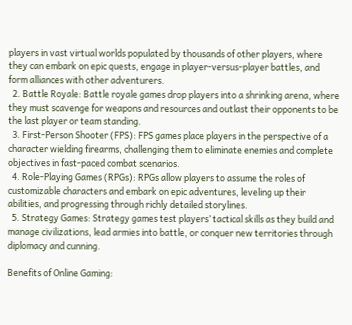players in vast virtual worlds populated by thousands of other players, where they can embark on epic quests, engage in player-versus-player battles, and form alliances with other adventurers.
  2. Battle Royale: Battle royale games drop players into a shrinking arena, where they must scavenge for weapons and resources and outlast their opponents to be the last player or team standing.
  3. First-Person Shooter (FPS): FPS games place players in the perspective of a character wielding firearms, challenging them to eliminate enemies and complete objectives in fast-paced combat scenarios.
  4. Role-Playing Games (RPGs): RPGs allow players to assume the roles of customizable characters and embark on epic adventures, leveling up their abilities, and progressing through richly detailed storylines.
  5. Strategy Games: Strategy games test players’ tactical skills as they build and manage civilizations, lead armies into battle, or conquer new territories through diplomacy and cunning.

Benefits of Online Gaming: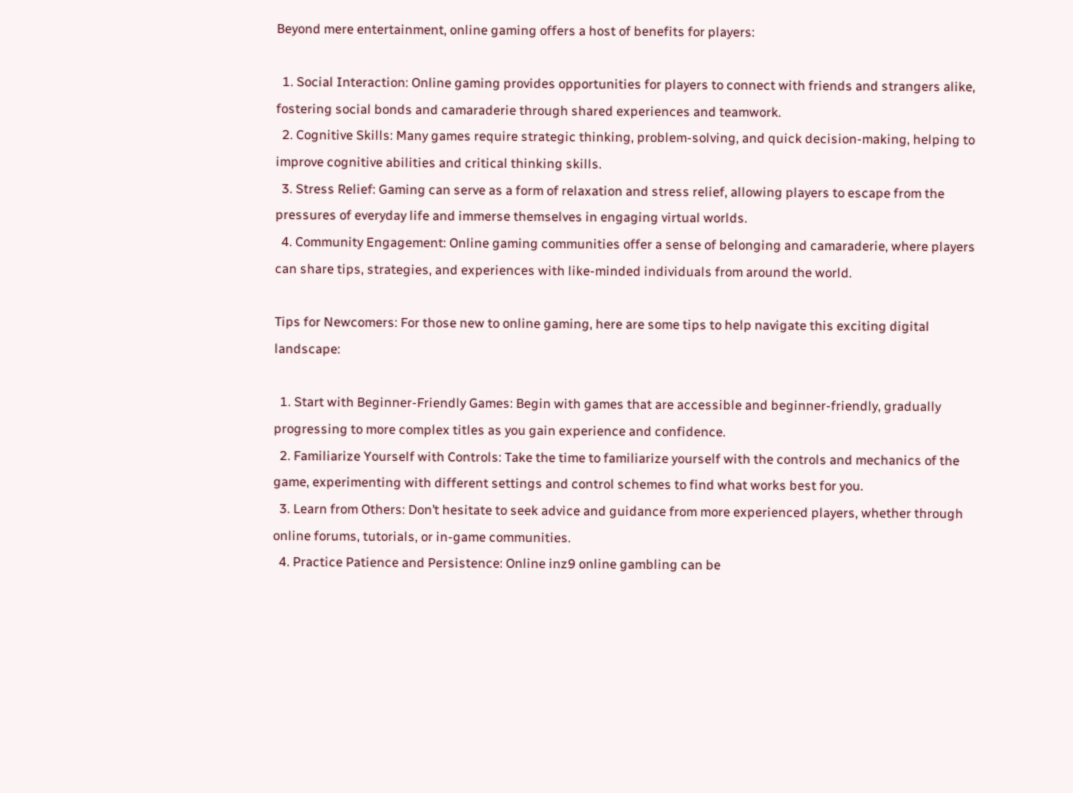Beyond mere entertainment, online gaming offers a host of benefits for players:

  1. Social Interaction: Online gaming provides opportunities for players to connect with friends and strangers alike, fostering social bonds and camaraderie through shared experiences and teamwork.
  2. Cognitive Skills: Many games require strategic thinking, problem-solving, and quick decision-making, helping to improve cognitive abilities and critical thinking skills.
  3. Stress Relief: Gaming can serve as a form of relaxation and stress relief, allowing players to escape from the pressures of everyday life and immerse themselves in engaging virtual worlds.
  4. Community Engagement: Online gaming communities offer a sense of belonging and camaraderie, where players can share tips, strategies, and experiences with like-minded individuals from around the world.

Tips for Newcomers: For those new to online gaming, here are some tips to help navigate this exciting digital landscape:

  1. Start with Beginner-Friendly Games: Begin with games that are accessible and beginner-friendly, gradually progressing to more complex titles as you gain experience and confidence.
  2. Familiarize Yourself with Controls: Take the time to familiarize yourself with the controls and mechanics of the game, experimenting with different settings and control schemes to find what works best for you.
  3. Learn from Others: Don’t hesitate to seek advice and guidance from more experienced players, whether through online forums, tutorials, or in-game communities.
  4. Practice Patience and Persistence: Online inz9 online gambling can be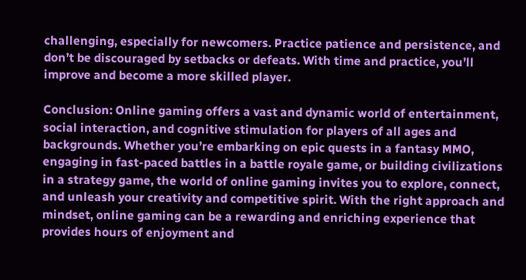challenging, especially for newcomers. Practice patience and persistence, and don’t be discouraged by setbacks or defeats. With time and practice, you’ll improve and become a more skilled player.

Conclusion: Online gaming offers a vast and dynamic world of entertainment, social interaction, and cognitive stimulation for players of all ages and backgrounds. Whether you’re embarking on epic quests in a fantasy MMO, engaging in fast-paced battles in a battle royale game, or building civilizations in a strategy game, the world of online gaming invites you to explore, connect, and unleash your creativity and competitive spirit. With the right approach and mindset, online gaming can be a rewarding and enriching experience that provides hours of enjoyment and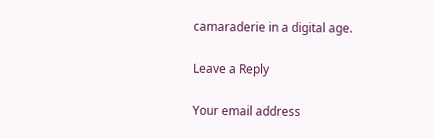camaraderie in a digital age.

Leave a Reply

Your email address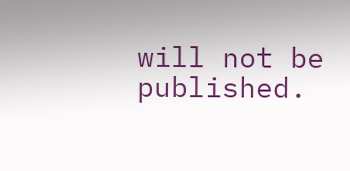will not be published.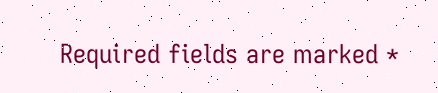Required fields are marked *